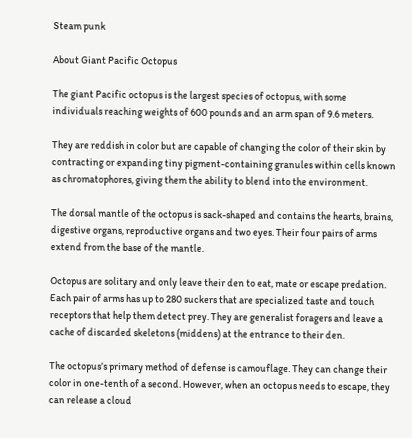Steam punk

About Giant Pacific Octopus

The giant Pacific octopus is the largest species of octopus, with some individuals reaching weights of 600 pounds and an arm span of 9.6 meters.

They are reddish in color but are capable of changing the color of their skin by contracting or expanding tiny pigment-containing granules within cells known as chromatophores, giving them the ability to blend into the environment.

The dorsal mantle of the octopus is sack-shaped and contains the hearts, brains, digestive organs, reproductive organs and two eyes. Their four pairs of arms extend from the base of the mantle.

Octopus are solitary and only leave their den to eat, mate or escape predation. Each pair of arms has up to 280 suckers that are specialized taste and touch receptors that help them detect prey. They are generalist foragers and leave a cache of discarded skeletons (middens) at the entrance to their den.

The octopus’s primary method of defense is camouflage. They can change their color in one-tenth of a second. However, when an octopus needs to escape, they can release a cloud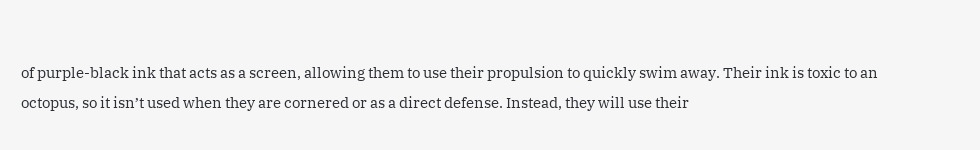of purple-black ink that acts as a screen, allowing them to use their propulsion to quickly swim away. Their ink is toxic to an octopus, so it isn’t used when they are cornered or as a direct defense. Instead, they will use their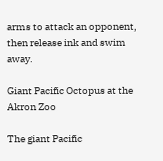arms to attack an opponent, then release ink and swim away.

Giant Pacific Octopus at the Akron Zoo

The giant Pacific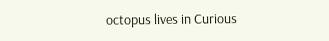octopus lives in Curious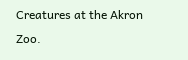Creatures at the Akron Zoo.